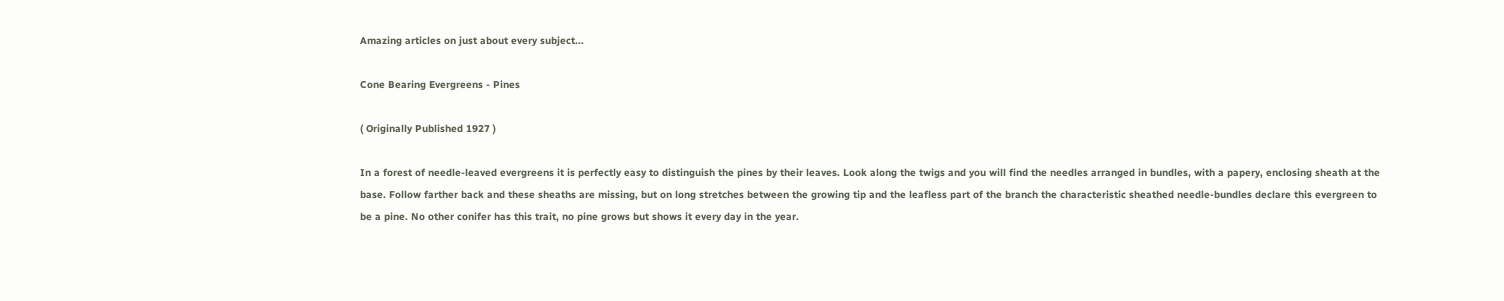Amazing articles on just about every subject...

Cone Bearing Evergreens - Pines

( Originally Published 1927 )

In a forest of needle-leaved evergreens it is perfectly easy to distinguish the pines by their leaves. Look along the twigs and you will find the needles arranged in bundles, with a papery, enclosing sheath at the base. Follow farther back and these sheaths are missing, but on long stretches between the growing tip and the leafless part of the branch the characteristic sheathed needle-bundles declare this evergreen to be a pine. No other conifer has this trait, no pine grows but shows it every day in the year.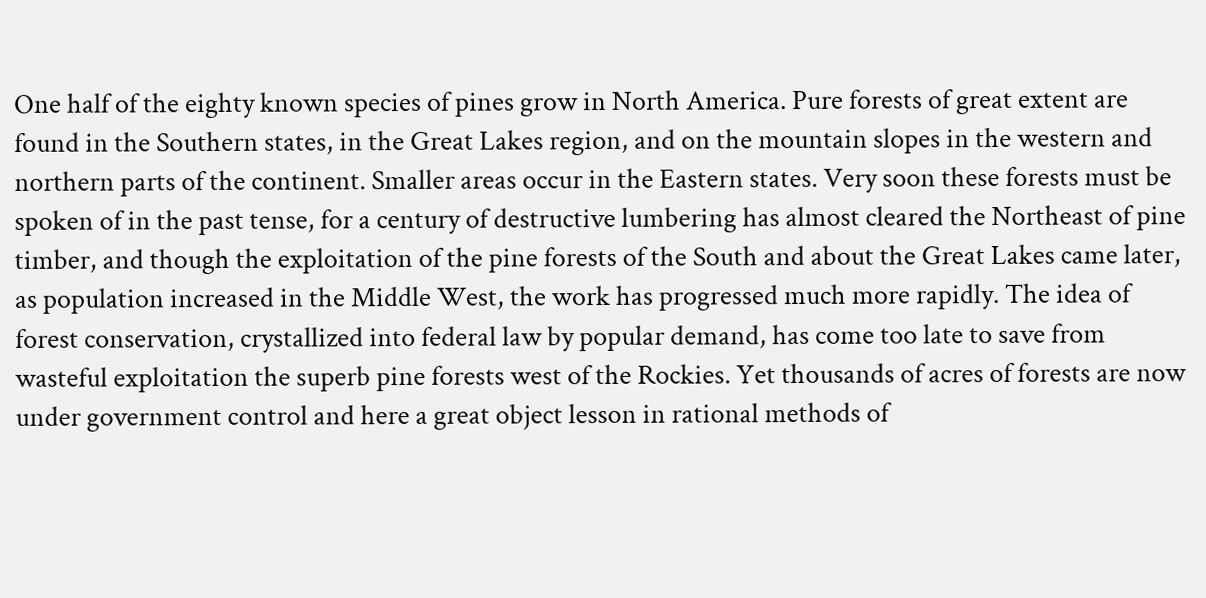One half of the eighty known species of pines grow in North America. Pure forests of great extent are found in the Southern states, in the Great Lakes region, and on the mountain slopes in the western and northern parts of the continent. Smaller areas occur in the Eastern states. Very soon these forests must be spoken of in the past tense, for a century of destructive lumbering has almost cleared the Northeast of pine timber, and though the exploitation of the pine forests of the South and about the Great Lakes came later, as population increased in the Middle West, the work has progressed much more rapidly. The idea of forest conservation, crystallized into federal law by popular demand, has come too late to save from wasteful exploitation the superb pine forests west of the Rockies. Yet thousands of acres of forests are now under government control and here a great object lesson in rational methods of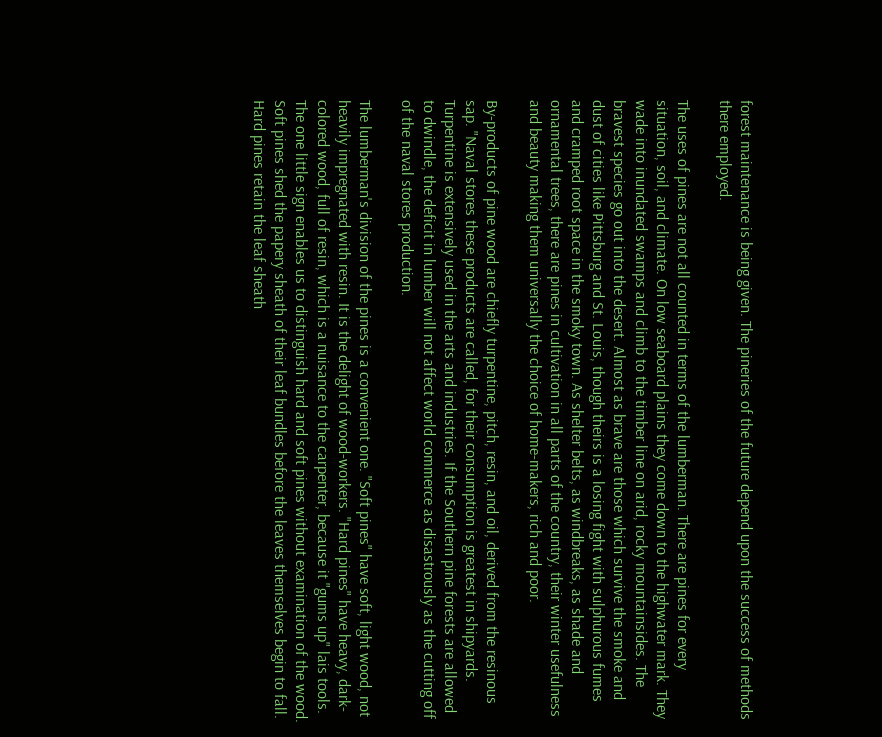forest maintenance is being given. The pineries of the future depend upon the success of methods there employed.

The uses of pines are not all counted in terms of the lumberman. There are pines for every situation, soil, and climate. On low seaboard plains they come down to the highwater mark. They wade into inundated swamps and climb to the timber line on arid, rocky mountainsides. The bravest species go out into the desert. Almost as brave are those which survive the smoke and dust of cities like Pittsburg and St. Louis, though theirs is a losing fight with sulphurous fumes and cramped root space in the smoky town. As shelter belts, as windbreaks, as shade and ornamental trees, there are pines in cultivation in all parts of the country, their winter usefulness and beauty making them universally the choice of home-makers, rich and poor.

By-products of pine wood are chiefly turpentine, pitch, resin, and oil, derived from the resinous sap. "Naval stores these products are called, for their consumption is greatest in shipyards. Turpentine is extensively used in the arts and industries. If the Southern pine forests are allowed to dwindle, the deficit in lumber will not affect world commerce as disastrously as the cutting off of the naval stores production.

The lumberman's division of the pines is a convenient one. "Soft pines" have soft, light wood, not heavily impregnated with resin. It is the delight of wood-workers. "Hard pines" have heavy, dark-colored wood, full of resin, which is a nuisance to the carpenter, because it "gums up" lais tools. The one little sign enables us to distinguish hard and soft pines without examination of the wood. Soft pines shed the papery sheath of their leaf bundles before the leaves themselves begin to fall. Hard pines retain the leaf sheath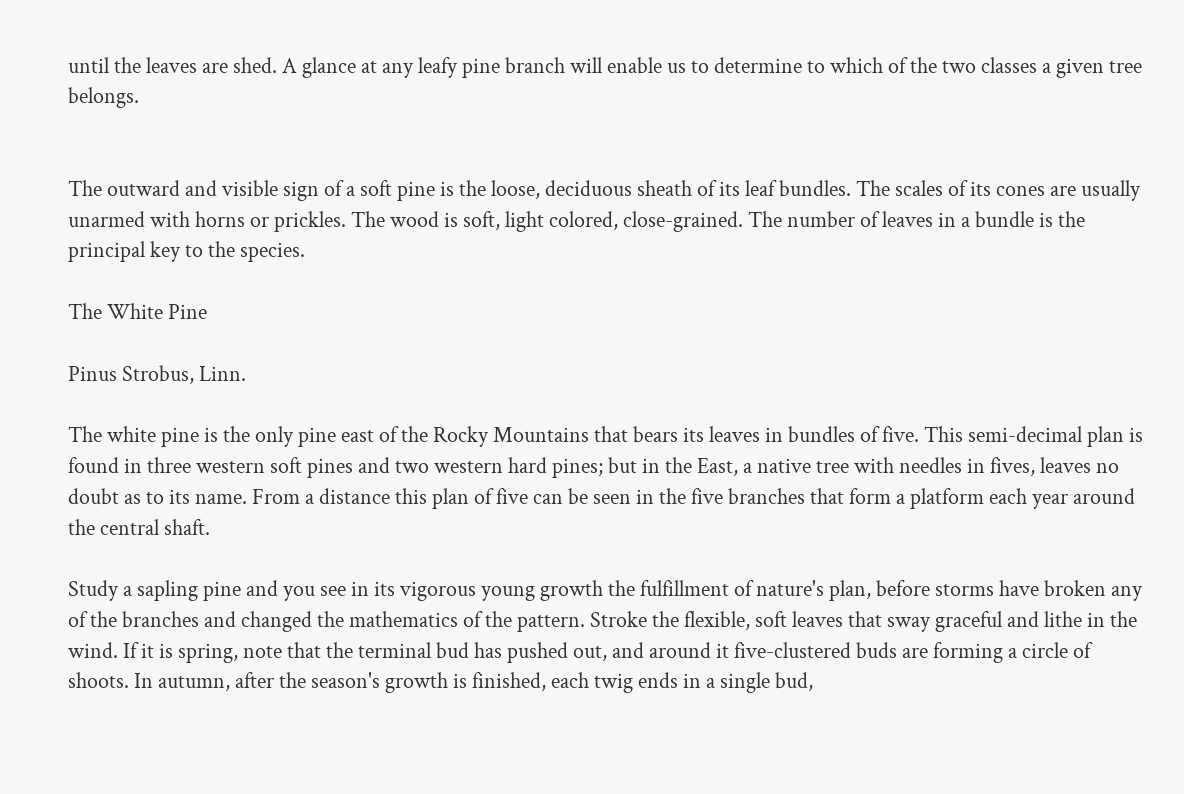until the leaves are shed. A glance at any leafy pine branch will enable us to determine to which of the two classes a given tree belongs.


The outward and visible sign of a soft pine is the loose, deciduous sheath of its leaf bundles. The scales of its cones are usually unarmed with horns or prickles. The wood is soft, light colored, close-grained. The number of leaves in a bundle is the principal key to the species.

The White Pine

Pinus Strobus, Linn.

The white pine is the only pine east of the Rocky Mountains that bears its leaves in bundles of five. This semi-decimal plan is found in three western soft pines and two western hard pines; but in the East, a native tree with needles in fives, leaves no doubt as to its name. From a distance this plan of five can be seen in the five branches that form a platform each year around the central shaft.

Study a sapling pine and you see in its vigorous young growth the fulfillment of nature's plan, before storms have broken any of the branches and changed the mathematics of the pattern. Stroke the flexible, soft leaves that sway graceful and lithe in the wind. If it is spring, note that the terminal bud has pushed out, and around it five-clustered buds are forming a circle of shoots. In autumn, after the season's growth is finished, each twig ends in a single bud,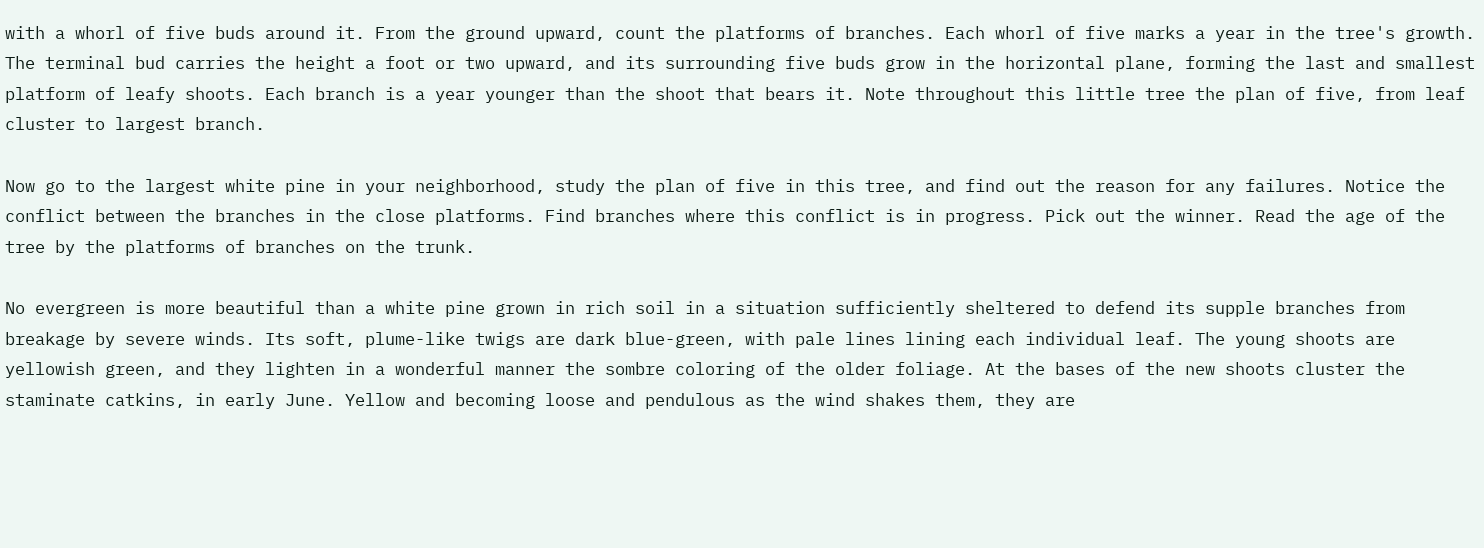with a whorl of five buds around it. From the ground upward, count the platforms of branches. Each whorl of five marks a year in the tree's growth. The terminal bud carries the height a foot or two upward, and its surrounding five buds grow in the horizontal plane, forming the last and smallest platform of leafy shoots. Each branch is a year younger than the shoot that bears it. Note throughout this little tree the plan of five, from leaf cluster to largest branch.

Now go to the largest white pine in your neighborhood, study the plan of five in this tree, and find out the reason for any failures. Notice the conflict between the branches in the close platforms. Find branches where this conflict is in progress. Pick out the winner. Read the age of the tree by the platforms of branches on the trunk.

No evergreen is more beautiful than a white pine grown in rich soil in a situation sufficiently sheltered to defend its supple branches from breakage by severe winds. Its soft, plume-like twigs are dark blue-green, with pale lines lining each individual leaf. The young shoots are yellowish green, and they lighten in a wonderful manner the sombre coloring of the older foliage. At the bases of the new shoots cluster the staminate catkins, in early June. Yellow and becoming loose and pendulous as the wind shakes them, they are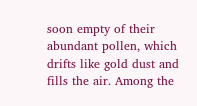soon empty of their abundant pollen, which drifts like gold dust and fills the air. Among the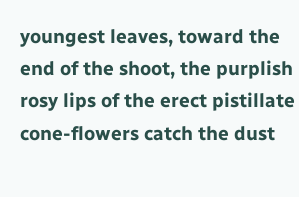youngest leaves, toward the end of the shoot, the purplish rosy lips of the erect pistillate cone-flowers catch the dust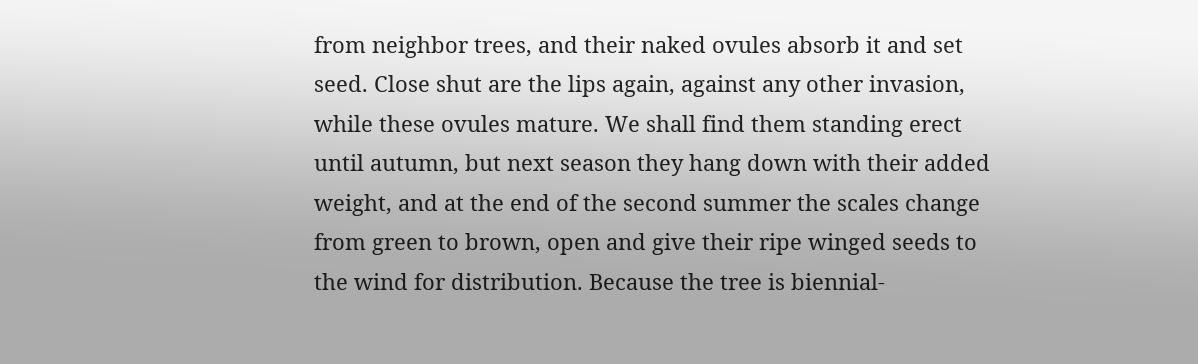from neighbor trees, and their naked ovules absorb it and set seed. Close shut are the lips again, against any other invasion, while these ovules mature. We shall find them standing erect until autumn, but next season they hang down with their added weight, and at the end of the second summer the scales change from green to brown, open and give their ripe winged seeds to the wind for distribution. Because the tree is biennial-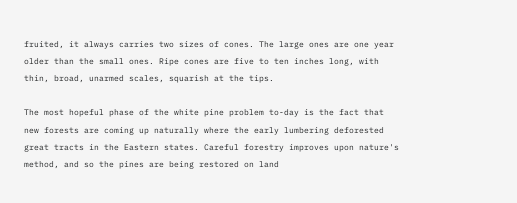fruited, it always carries two sizes of cones. The large ones are one year older than the small ones. Ripe cones are five to ten inches long, with thin, broad, unarmed scales, squarish at the tips.

The most hopeful phase of the white pine problem to-day is the fact that new forests are coming up naturally where the early lumbering deforested great tracts in the Eastern states. Careful forestry improves upon nature's method, and so the pines are being restored on land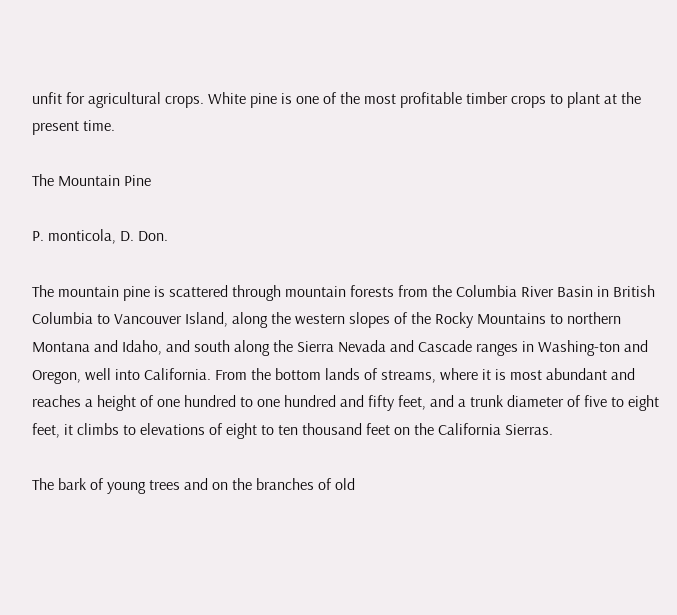unfit for agricultural crops. White pine is one of the most profitable timber crops to plant at the present time.

The Mountain Pine

P. monticola, D. Don.

The mountain pine is scattered through mountain forests from the Columbia River Basin in British Columbia to Vancouver Island, along the western slopes of the Rocky Mountains to northern Montana and Idaho, and south along the Sierra Nevada and Cascade ranges in Washing-ton and Oregon, well into California. From the bottom lands of streams, where it is most abundant and reaches a height of one hundred to one hundred and fifty feet, and a trunk diameter of five to eight feet, it climbs to elevations of eight to ten thousand feet on the California Sierras.

The bark of young trees and on the branches of old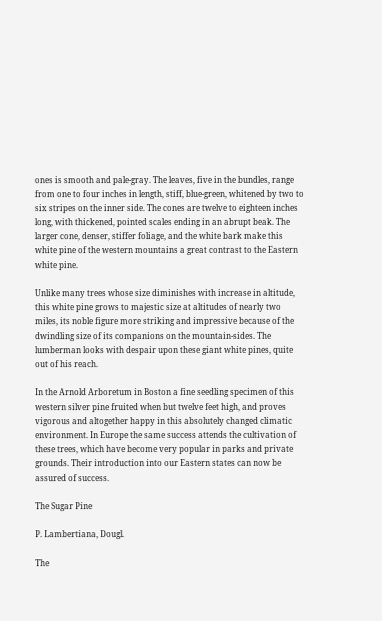ones is smooth and pale-gray. The leaves, five in the bundles, range from one to four inches in length, stiff, blue-green, whitened by two to six stripes on the inner side. The cones are twelve to eighteen inches long, with thickened, pointed scales ending in an abrupt beak. The larger cone, denser, stiffer foliage, and the white bark make this white pine of the western mountains a great contrast to the Eastern white pine.

Unlike many trees whose size diminishes with increase in altitude, this white pine grows to majestic size at altitudes of nearly two miles, its noble figure more striking and impressive because of the dwindling size of its companions on the mountain-sides. The lumberman looks with despair upon these giant white pines, quite out of his reach.

In the Arnold Arboretum in Boston a fine seedling specimen of this western silver pine fruited when but twelve feet high, and proves vigorous and altogether happy in this absolutely changed climatic environment. In Europe the same success attends the cultivation of these trees, which have become very popular in parks and private grounds. Their introduction into our Eastern states can now be assured of success.

The Sugar Pine

P. Lambertiana, Dougl.

The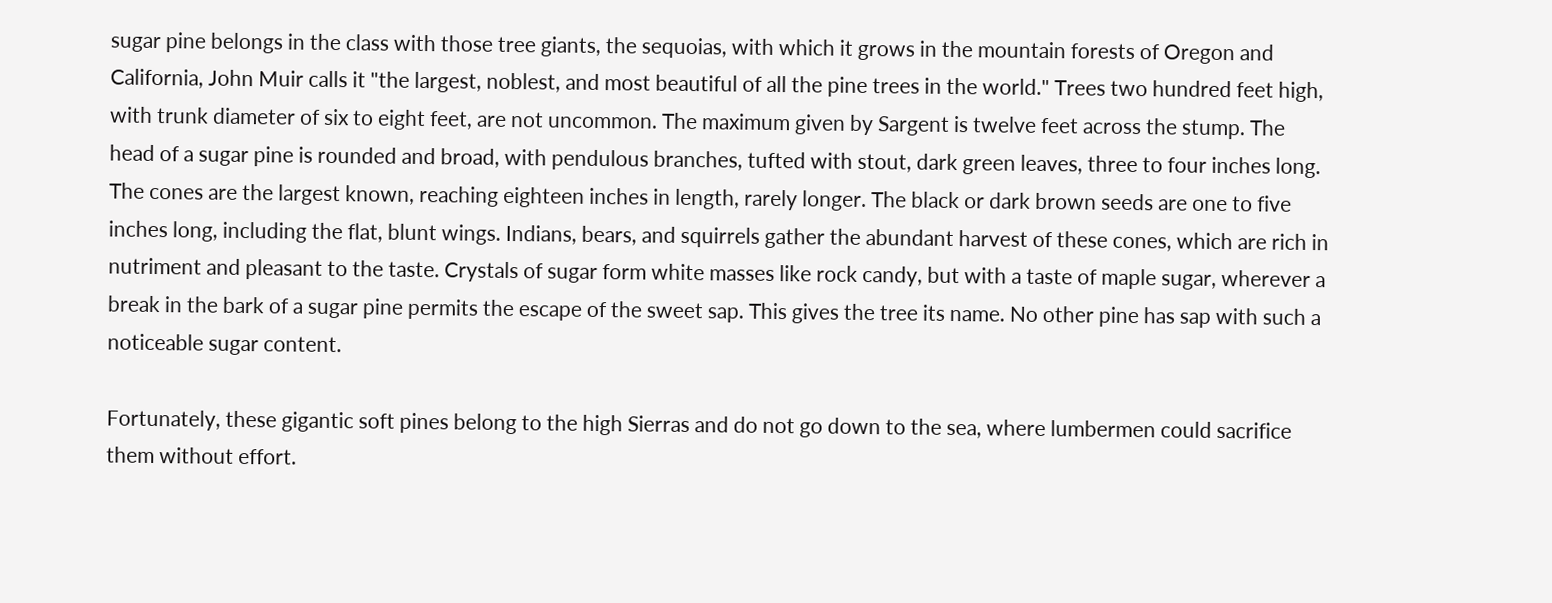sugar pine belongs in the class with those tree giants, the sequoias, with which it grows in the mountain forests of Oregon and California, John Muir calls it "the largest, noblest, and most beautiful of all the pine trees in the world." Trees two hundred feet high, with trunk diameter of six to eight feet, are not uncommon. The maximum given by Sargent is twelve feet across the stump. The head of a sugar pine is rounded and broad, with pendulous branches, tufted with stout, dark green leaves, three to four inches long. The cones are the largest known, reaching eighteen inches in length, rarely longer. The black or dark brown seeds are one to five inches long, including the flat, blunt wings. Indians, bears, and squirrels gather the abundant harvest of these cones, which are rich in nutriment and pleasant to the taste. Crystals of sugar form white masses like rock candy, but with a taste of maple sugar, wherever a break in the bark of a sugar pine permits the escape of the sweet sap. This gives the tree its name. No other pine has sap with such a noticeable sugar content.

Fortunately, these gigantic soft pines belong to the high Sierras and do not go down to the sea, where lumbermen could sacrifice them without effort.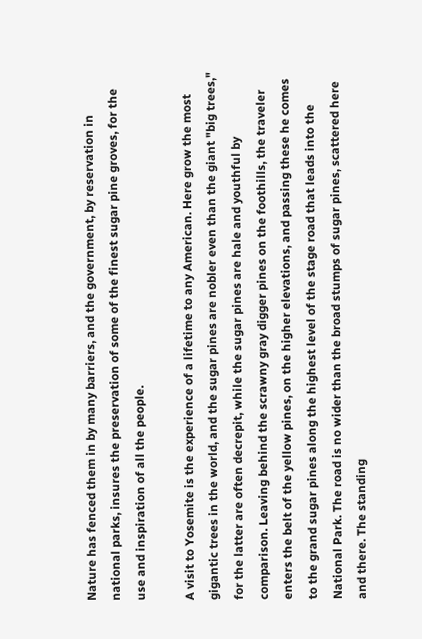Nature has fenced them in by many barriers, and the government, by reservation in national parks, insures the preservation of some of the finest sugar pine groves, for the use and inspiration of all the people.

A visit to Yosemite is the experience of a lifetime to any American. Here grow the most gigantic trees in the world, and the sugar pines are nobler even than the giant "big trees," for the latter are often decrepit, while the sugar pines are hale and youthful by comparison. Leaving behind the scrawny gray digger pines on the foothills, the traveler enters the belt of the yellow pines, on the higher elevations, and passing these he comes to the grand sugar pines along the highest level of the stage road that leads into the National Park. The road is no wider than the broad stumps of sugar pines, scattered here and there. The standing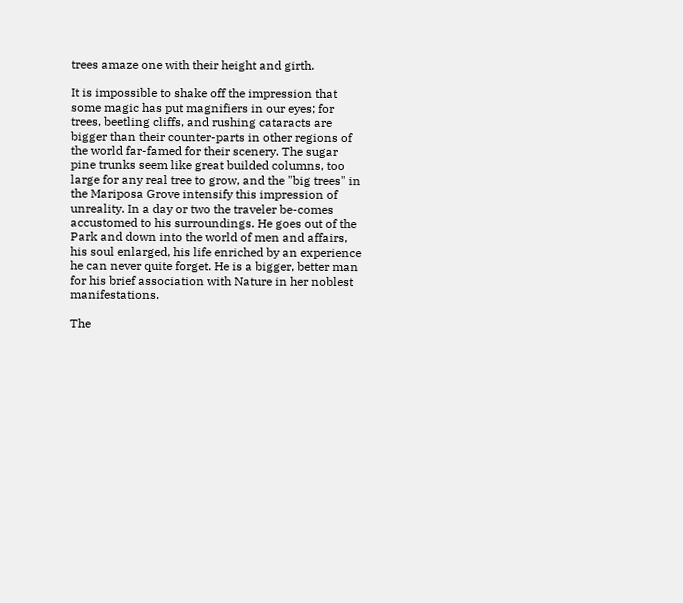trees amaze one with their height and girth.

It is impossible to shake off the impression that some magic has put magnifiers in our eyes; for trees, beetling cliffs, and rushing cataracts are bigger than their counter-parts in other regions of the world far-famed for their scenery. The sugar pine trunks seem like great builded columns, too large for any real tree to grow, and the "big trees" in the Mariposa Grove intensify this impression of unreality. In a day or two the traveler be-comes accustomed to his surroundings. He goes out of the Park and down into the world of men and affairs, his soul enlarged, his life enriched by an experience he can never quite forget. He is a bigger, better man for his brief association with Nature in her noblest manifestations.

The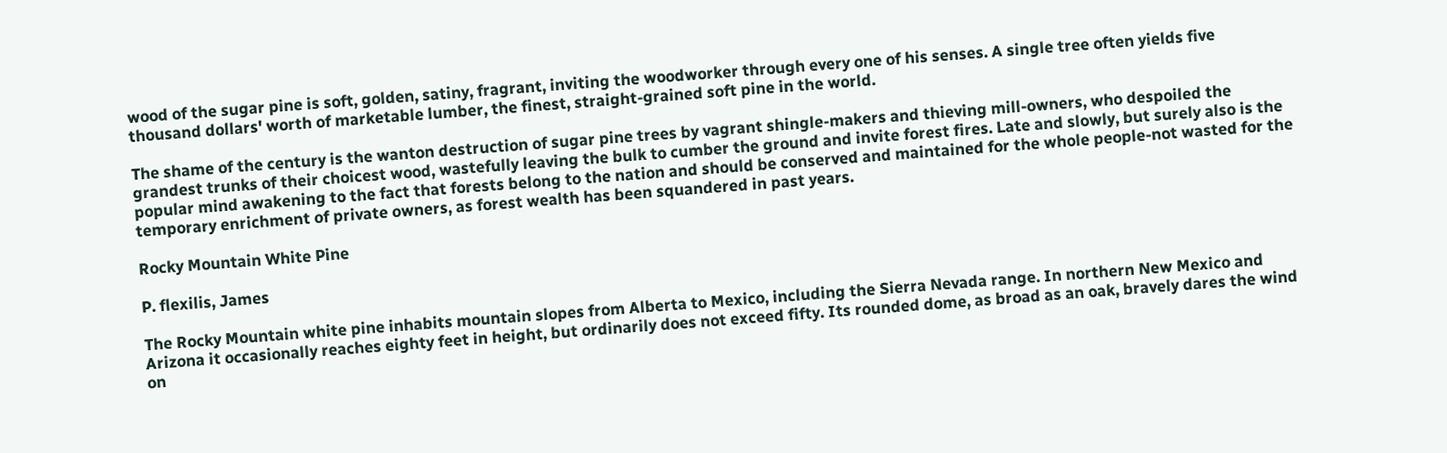wood of the sugar pine is soft, golden, satiny, fragrant, inviting the woodworker through every one of his senses. A single tree often yields five thousand dollars' worth of marketable lumber, the finest, straight-grained soft pine in the world.

The shame of the century is the wanton destruction of sugar pine trees by vagrant shingle-makers and thieving mill-owners, who despoiled the grandest trunks of their choicest wood, wastefully leaving the bulk to cumber the ground and invite forest fires. Late and slowly, but surely also is the popular mind awakening to the fact that forests belong to the nation and should be conserved and maintained for the whole people-not wasted for the temporary enrichment of private owners, as forest wealth has been squandered in past years.

Rocky Mountain White Pine

P. flexilis, James

The Rocky Mountain white pine inhabits mountain slopes from Alberta to Mexico, including the Sierra Nevada range. In northern New Mexico and Arizona it occasionally reaches eighty feet in height, but ordinarily does not exceed fifty. Its rounded dome, as broad as an oak, bravely dares the wind on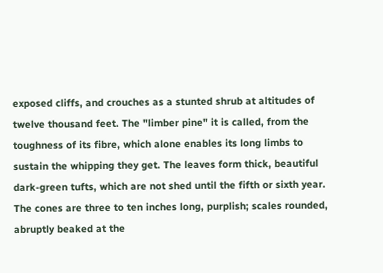exposed cliffs, and crouches as a stunted shrub at altitudes of twelve thousand feet. The "limber pine" it is called, from the toughness of its fibre, which alone enables its long limbs to sustain the whipping they get. The leaves form thick, beautiful dark-green tufts, which are not shed until the fifth or sixth year. The cones are three to ten inches long, purplish; scales rounded, abruptly beaked at the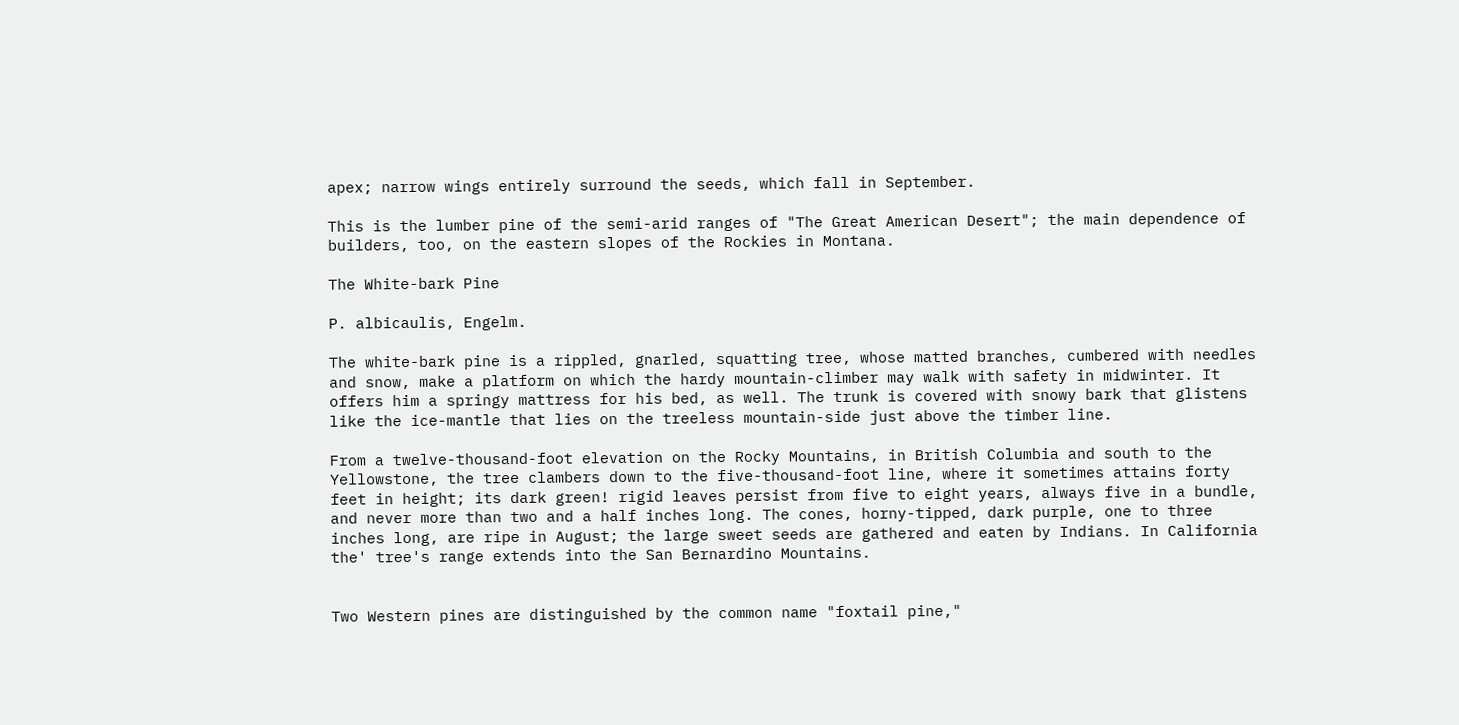apex; narrow wings entirely surround the seeds, which fall in September.

This is the lumber pine of the semi-arid ranges of "The Great American Desert"; the main dependence of builders, too, on the eastern slopes of the Rockies in Montana.

The White-bark Pine

P. albicaulis, Engelm.

The white-bark pine is a rippled, gnarled, squatting tree, whose matted branches, cumbered with needles and snow, make a platform on which the hardy mountain-climber may walk with safety in midwinter. It offers him a springy mattress for his bed, as well. The trunk is covered with snowy bark that glistens like the ice-mantle that lies on the treeless mountain-side just above the timber line.

From a twelve-thousand-foot elevation on the Rocky Mountains, in British Columbia and south to the Yellowstone, the tree clambers down to the five-thousand-foot line, where it sometimes attains forty feet in height; its dark green! rigid leaves persist from five to eight years, always five in a bundle, and never more than two and a half inches long. The cones, horny-tipped, dark purple, one to three inches long, are ripe in August; the large sweet seeds are gathered and eaten by Indians. In California the' tree's range extends into the San Bernardino Mountains.


Two Western pines are distinguished by the common name "foxtail pine,"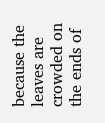because the leaves are crowded on the ends of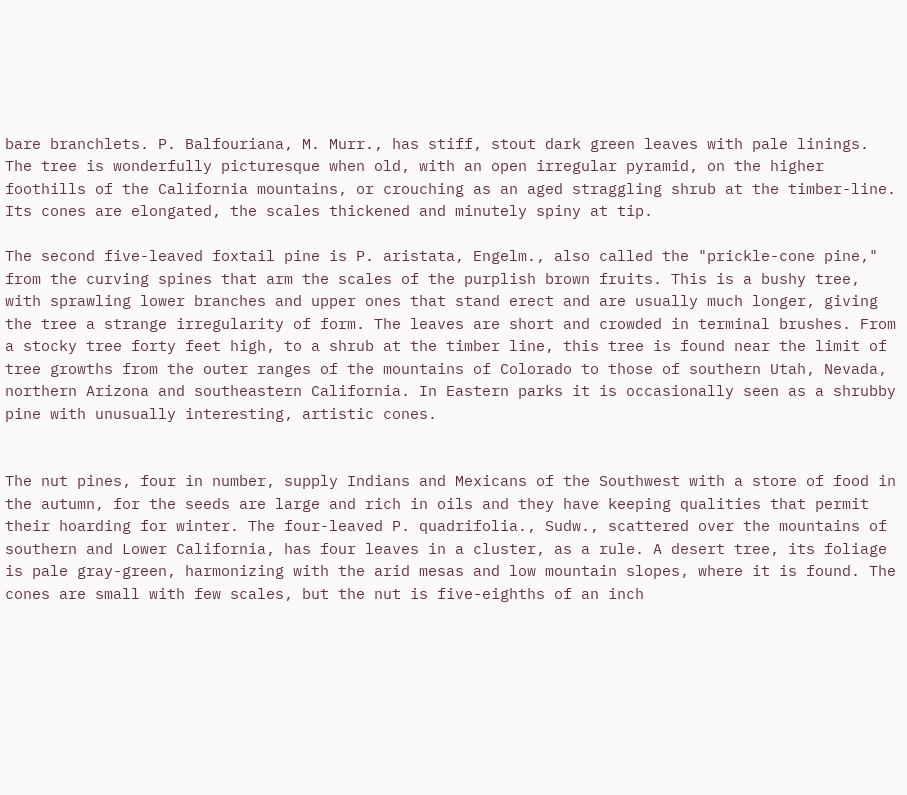bare branchlets. P. Balfouriana, M. Murr., has stiff, stout dark green leaves with pale linings. The tree is wonderfully picturesque when old, with an open irregular pyramid, on the higher foothills of the California mountains, or crouching as an aged straggling shrub at the timber-line. Its cones are elongated, the scales thickened and minutely spiny at tip.

The second five-leaved foxtail pine is P. aristata, Engelm., also called the "prickle-cone pine," from the curving spines that arm the scales of the purplish brown fruits. This is a bushy tree, with sprawling lower branches and upper ones that stand erect and are usually much longer, giving the tree a strange irregularity of form. The leaves are short and crowded in terminal brushes. From a stocky tree forty feet high, to a shrub at the timber line, this tree is found near the limit of tree growths from the outer ranges of the mountains of Colorado to those of southern Utah, Nevada, northern Arizona and southeastern California. In Eastern parks it is occasionally seen as a shrubby pine with unusually interesting, artistic cones.


The nut pines, four in number, supply Indians and Mexicans of the Southwest with a store of food in the autumn, for the seeds are large and rich in oils and they have keeping qualities that permit their hoarding for winter. The four-leaved P. quadrifolia., Sudw., scattered over the mountains of southern and Lower California, has four leaves in a cluster, as a rule. A desert tree, its foliage is pale gray-green, harmonizing with the arid mesas and low mountain slopes, where it is found. The cones are small with few scales, but the nut is five-eighths of an inch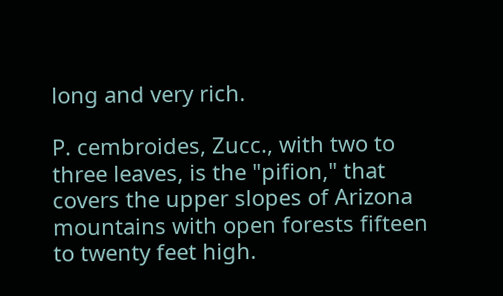long and very rich.

P. cembroides, Zucc., with two to three leaves, is the "pifion," that covers the upper slopes of Arizona mountains with open forests fifteen to twenty feet high.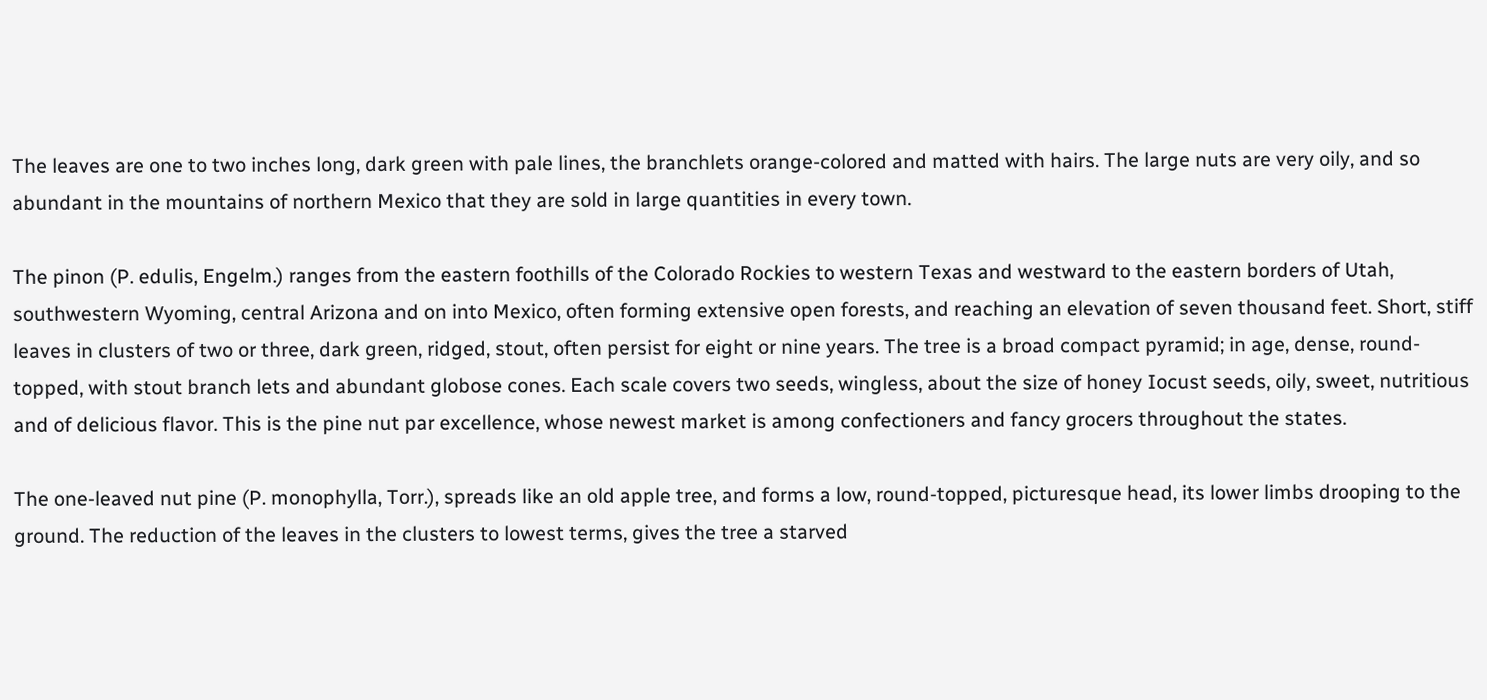The leaves are one to two inches long, dark green with pale lines, the branchlets orange-colored and matted with hairs. The large nuts are very oily, and so abundant in the mountains of northern Mexico that they are sold in large quantities in every town.

The pinon (P. edulis, Engelm.) ranges from the eastern foothills of the Colorado Rockies to western Texas and westward to the eastern borders of Utah, southwestern Wyoming, central Arizona and on into Mexico, often forming extensive open forests, and reaching an elevation of seven thousand feet. Short, stiff leaves in clusters of two or three, dark green, ridged, stout, often persist for eight or nine years. The tree is a broad compact pyramid; in age, dense, round-topped, with stout branch lets and abundant globose cones. Each scale covers two seeds, wingless, about the size of honey Iocust seeds, oily, sweet, nutritious and of delicious flavor. This is the pine nut par excellence, whose newest market is among confectioners and fancy grocers throughout the states.

The one-leaved nut pine (P. monophylla, Torr.), spreads like an old apple tree, and forms a low, round-topped, picturesque head, its lower limbs drooping to the ground. The reduction of the leaves in the clusters to lowest terms, gives the tree a starved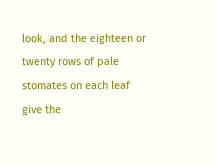look, and the eighteen or twenty rows of pale stomates on each leaf give the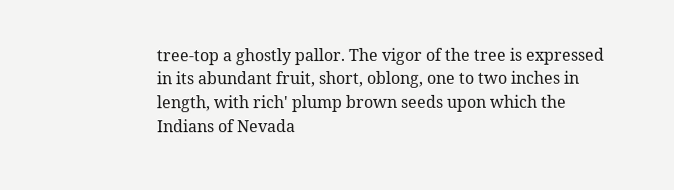tree-top a ghostly pallor. The vigor of the tree is expressed in its abundant fruit, short, oblong, one to two inches in length, with rich' plump brown seeds upon which the Indians of Nevada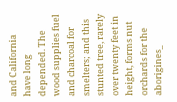and California have long depended. The wood supplies fuel and charcoal for smelters; and this stunted tree, rarely over twenty feet in height, forms nut orchards for the aborigines_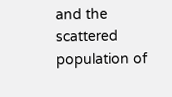and the scattered population of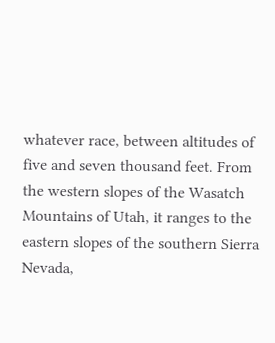whatever race, between altitudes of five and seven thousand feet. From the western slopes of the Wasatch Mountains of Utah, it ranges to the eastern slopes of the southern Sierra Nevada,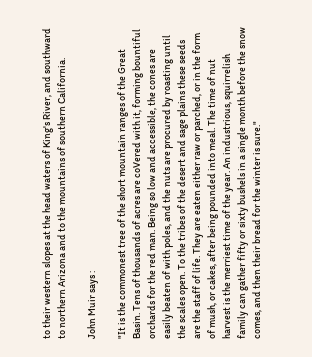to their western slopes at the head waters of King's River, and southward to northern Arizona and to the mountains of southern California.

John Muir says :

"It is the commonest tree of the short mountain ranges of the Great Basin. Tens of thousands of acres are coVered with it, forming bountiful orchards for the red man. Being so low and accessible, the cones are easily beaten of with poles, and the nuts are procured by roasting until the scales open. To the tribes of the desert and sage plains these seeds are the staff of life. They are eaten either raw or parched, or in the form of mush, or cakes, after being pounded into meal. The time of nut harvest is the merriest time of the year. An industrious, squirrelish family can gather fifty or sixty bushels in a single month before the snow comes, and then their bread for the winter is sure."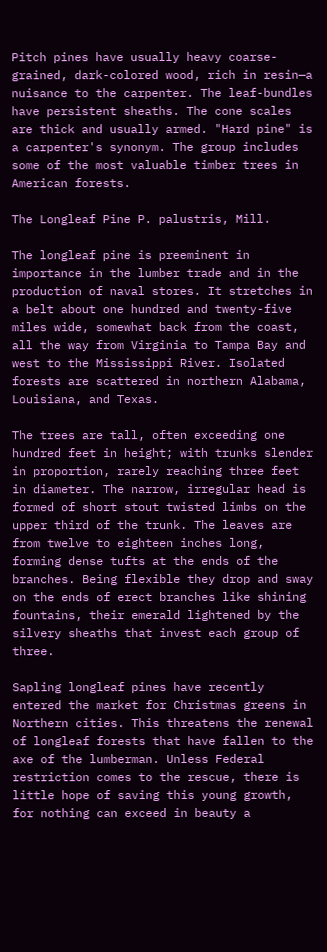Pitch pines have usually heavy coarse-grained, dark-colored wood, rich in resin—a nuisance to the carpenter. The leaf-bundles have persistent sheaths. The cone scales are thick and usually armed. "Hard pine" is a carpenter's synonym. The group includes some of the most valuable timber trees in American forests.

The Longleaf Pine P. palustris, Mill.

The longleaf pine is preeminent in importance in the lumber trade and in the production of naval stores. It stretches in a belt about one hundred and twenty-five miles wide, somewhat back from the coast, all the way from Virginia to Tampa Bay and west to the Mississippi River. Isolated forests are scattered in northern Alabama, Louisiana, and Texas.

The trees are tall, often exceeding one hundred feet in height; with trunks slender in proportion, rarely reaching three feet in diameter. The narrow, irregular head is formed of short stout twisted limbs on the upper third of the trunk. The leaves are from twelve to eighteen inches long, forming dense tufts at the ends of the branches. Being flexible they drop and sway on the ends of erect branches like shining fountains, their emerald lightened by the silvery sheaths that invest each group of three.

Sapling longleaf pines have recently entered the market for Christmas greens in Northern cities. This threatens the renewal of longleaf forests that have fallen to the axe of the lumberman. Unless Federal restriction comes to the rescue, there is little hope of saving this young growth, for nothing can exceed in beauty a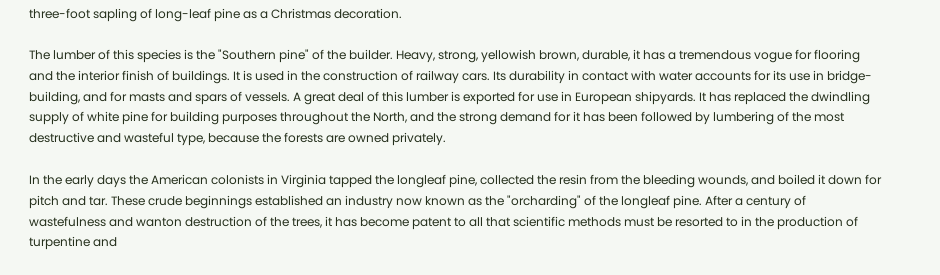three-foot sapling of long-leaf pine as a Christmas decoration.

The lumber of this species is the "Southern pine" of the builder. Heavy, strong, yellowish brown, durable, it has a tremendous vogue for flooring and the interior finish of buildings. It is used in the construction of railway cars. Its durability in contact with water accounts for its use in bridge-building, and for masts and spars of vessels. A great deal of this lumber is exported for use in European shipyards. It has replaced the dwindling supply of white pine for building purposes throughout the North, and the strong demand for it has been followed by lumbering of the most destructive and wasteful type, because the forests are owned privately.

In the early days the American colonists in Virginia tapped the longleaf pine, collected the resin from the bleeding wounds, and boiled it down for pitch and tar. These crude beginnings established an industry now known as the "orcharding" of the longleaf pine. After a century of wastefulness and wanton destruction of the trees, it has become patent to all that scientific methods must be resorted to in the production of turpentine and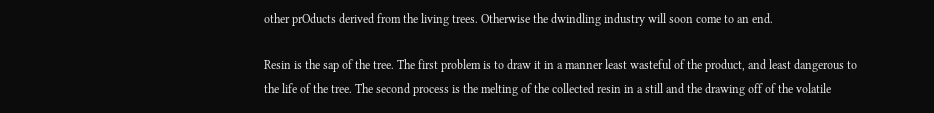other prOducts derived from the living trees. Otherwise the dwindling industry will soon come to an end.

Resin is the sap of the tree. The first problem is to draw it in a manner least wasteful of the product, and least dangerous to the life of the tree. The second process is the melting of the collected resin in a still and the drawing off of the volatile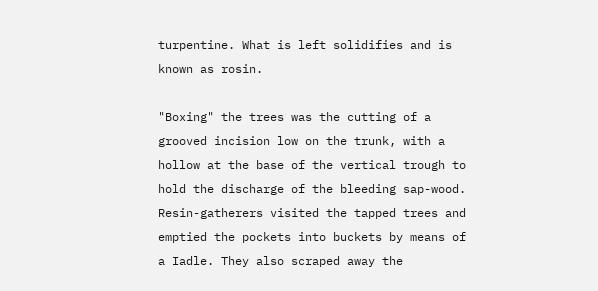turpentine. What is left solidifies and is known as rosin.

"Boxing" the trees was the cutting of a grooved incision low on the trunk, with a hollow at the base of the vertical trough to hold the discharge of the bleeding sap-wood. Resin-gatherers visited the tapped trees and emptied the pockets into buckets by means of a Iadle. They also scraped away the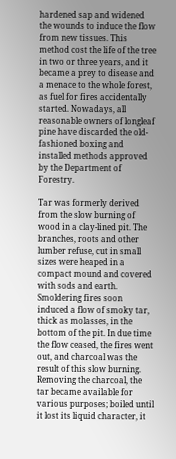hardened sap and widened the wounds to induce the flow from new tissues. This method cost the life of the tree in two or three years, and it became a prey to disease and a menace to the whole forest, as fuel for fires accidentally started. Nowadays, all reasonable owners of longleaf pine have discarded the old-fashioned boxing and installed methods approved by the Department of Forestry.

Tar was formerly derived from the slow burning of wood in a clay-lined pit. The branches, roots and other lumber refuse, cut in small sizes were heaped in a compact mound and covered with sods and earth. Smoldering fires soon induced a flow of smoky tar, thick as molasses, in the bottom of the pit. In due time the flow ceased, the fires went out, and charcoal was the result of this slow burning. Removing the charcoal, the tar became available for various purposes; boiled until it lost its liquid character, it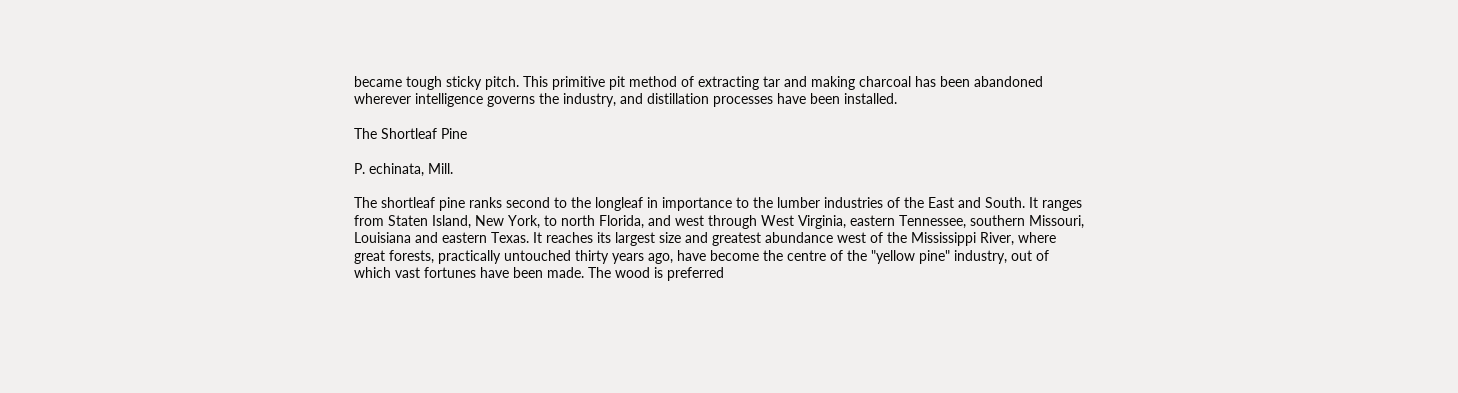became tough sticky pitch. This primitive pit method of extracting tar and making charcoal has been abandoned wherever intelligence governs the industry, and distillation processes have been installed.

The Shortleaf Pine

P. echinata, Mill.

The shortleaf pine ranks second to the longleaf in importance to the lumber industries of the East and South. It ranges from Staten Island, New York, to north Florida, and west through West Virginia, eastern Tennessee, southern Missouri, Louisiana and eastern Texas. It reaches its largest size and greatest abundance west of the Mississippi River, where great forests, practically untouched thirty years ago, have become the centre of the "yellow pine" industry, out of which vast fortunes have been made. The wood is preferred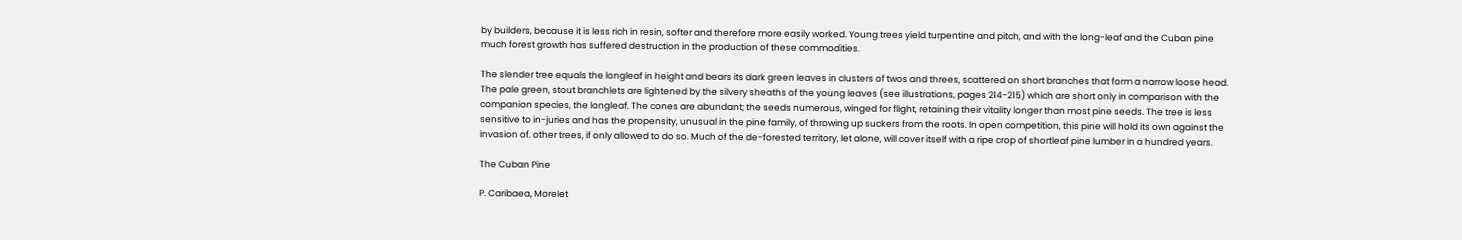by builders, because it is less rich in resin, softer and therefore more easily worked. Young trees yield turpentine and pitch, and with the long-leaf and the Cuban pine much forest growth has suffered destruction in the production of these commodities.

The slender tree equals the longleaf in height and bears its dark green leaves in clusters of twos and threes, scattered on short branches that form a narrow loose head. The pale green, stout branchlets are lightened by the silvery sheaths of the young leaves (see illustrations, pages 214-215) which are short only in comparison with the companion species, the longleaf. The cones are abundant; the seeds numerous, winged for flight, retaining their vitality longer than most pine seeds. The tree is less sensitive to in-juries and has the propensity, unusual in the pine family, of throwing up suckers from the roots. In open competition, this pine will hold its own against the invasion of. other trees, if only allowed to do so. Much of the de-forested territory, let alone, will cover itself with a ripe crop of shortleaf pine lumber in a hundred years.

The Cuban Pine

P. Caribaea, MoreIet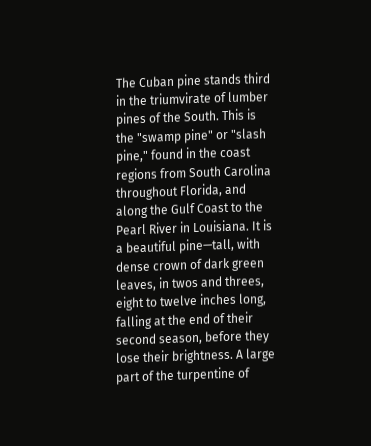The Cuban pine stands third in the triumvirate of lumber pines of the South. This is the "swamp pine" or "slash pine," found in the coast regions from South Carolina throughout Florida, and along the Gulf Coast to the Pearl River in Louisiana. It is a beautiful pine—tall, with dense crown of dark green leaves, in twos and threes, eight to twelve inches long, falling at the end of their second season, before they lose their brightness. A large part of the turpentine of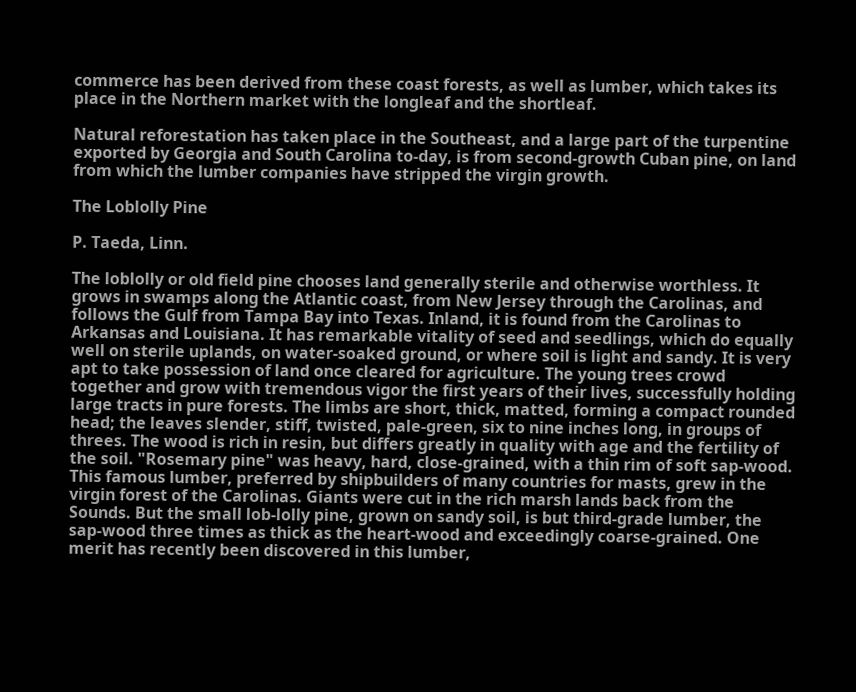commerce has been derived from these coast forests, as well as lumber, which takes its place in the Northern market with the longleaf and the shortleaf.

Natural reforestation has taken place in the Southeast, and a large part of the turpentine exported by Georgia and South Carolina to-day, is from second-growth Cuban pine, on land from which the lumber companies have stripped the virgin growth.

The Loblolly Pine

P. Taeda, Linn.

The loblolly or old field pine chooses land generally sterile and otherwise worthless. It grows in swamps along the Atlantic coast, from New Jersey through the Carolinas, and follows the Gulf from Tampa Bay into Texas. Inland, it is found from the Carolinas to Arkansas and Louisiana. It has remarkable vitality of seed and seedlings, which do equally well on sterile uplands, on water-soaked ground, or where soil is light and sandy. It is very apt to take possession of land once cleared for agriculture. The young trees crowd together and grow with tremendous vigor the first years of their lives, successfully holding large tracts in pure forests. The limbs are short, thick, matted, forming a compact rounded head; the leaves slender, stiff, twisted, pale-green, six to nine inches long, in groups of threes. The wood is rich in resin, but differs greatly in quality with age and the fertility of the soil. "Rosemary pine" was heavy, hard, close-grained, with a thin rim of soft sap-wood. This famous lumber, preferred by shipbuilders of many countries for masts, grew in the virgin forest of the Carolinas. Giants were cut in the rich marsh lands back from the Sounds. But the small lob-lolly pine, grown on sandy soil, is but third-grade lumber, the sap-wood three times as thick as the heart-wood and exceedingly coarse-grained. One merit has recently been discovered in this lumber,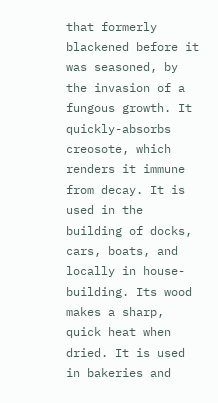that formerly blackened before it was seasoned, by the invasion of a fungous growth. It quickly-absorbs creosote, which renders it immune from decay. It is used in the building of docks, cars, boats, and locally in house-building. Its wood makes a sharp, quick heat when dried. It is used in bakeries and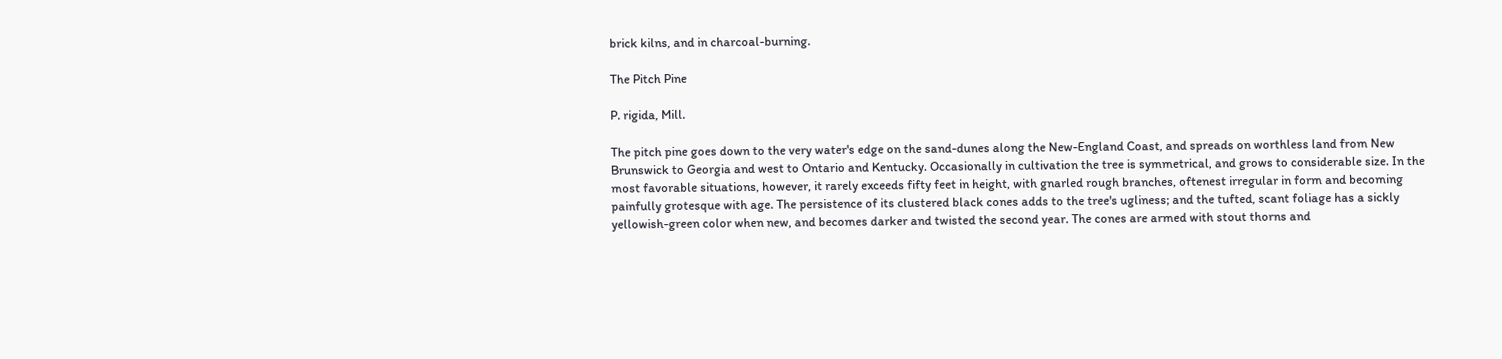brick kilns, and in charcoal-burning.

The Pitch Pine

P. rigida, Mill.

The pitch pine goes down to the very water's edge on the sand-dunes along the New-England Coast, and spreads on worthless land from New Brunswick to Georgia and west to Ontario and Kentucky. Occasionally in cultivation the tree is symmetrical, and grows to considerable size. In the most favorable situations, however, it rarely exceeds fifty feet in height, with gnarled rough branches, oftenest irregular in form and becoming painfully grotesque with age. The persistence of its clustered black cones adds to the tree's ugliness; and the tufted, scant foliage has a sickly yellowish-green color when new, and becomes darker and twisted the second year. The cones are armed with stout thorns and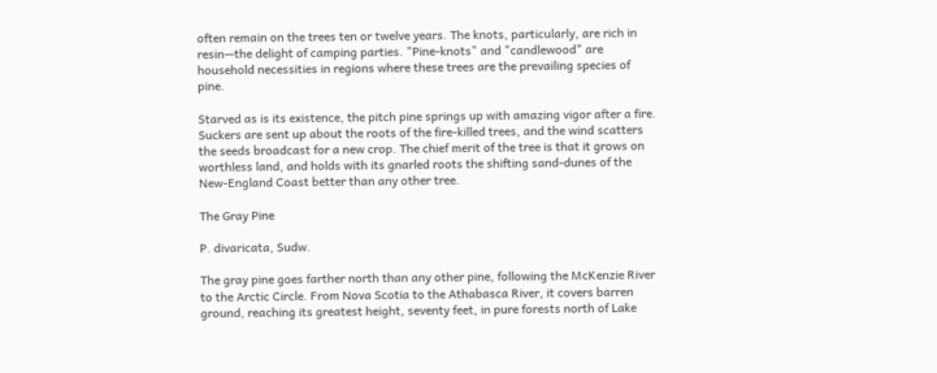often remain on the trees ten or twelve years. The knots, particularly, are rich in resin—the delight of camping parties. "Pine-knots" and "candlewood" are household necessities in regions where these trees are the prevailing species of pine.

Starved as is its existence, the pitch pine springs up with amazing vigor after a fire. Suckers are sent up about the roots of the fire-killed trees, and the wind scatters the seeds broadcast for a new crop. The chief merit of the tree is that it grows on worthless land, and holds with its gnarled roots the shifting sand-dunes of the New-England Coast better than any other tree.

The Gray Pine

P. divaricata, Sudw.

The gray pine goes farther north than any other pine, following the McKenzie River to the Arctic Circle. From Nova Scotia to the Athabasca River, it covers barren ground, reaching its greatest height, seventy feet, in pure forests north of Lake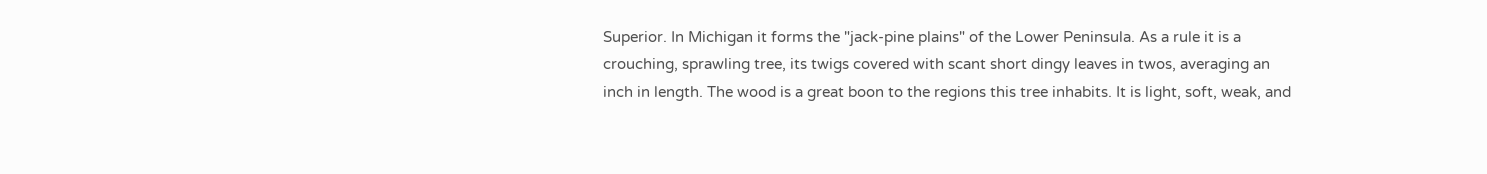Superior. In Michigan it forms the "jack-pine plains" of the Lower Peninsula. As a rule it is a crouching, sprawling tree, its twigs covered with scant short dingy leaves in twos, averaging an inch in length. The wood is a great boon to the regions this tree inhabits. It is light, soft, weak, and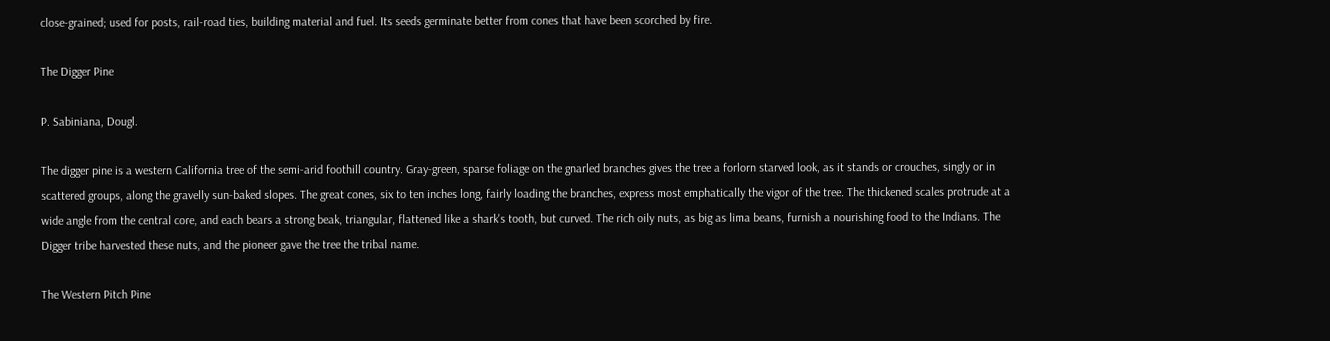close-grained; used for posts, rail-road ties, building material and fuel. Its seeds germinate better from cones that have been scorched by fire.

The Digger Pine

P. Sabiniana, Dougl.

The digger pine is a western California tree of the semi-arid foothill country. Gray-green, sparse foliage on the gnarled branches gives the tree a forlorn starved look, as it stands or crouches, singly or in scattered groups, along the gravelly sun-baked slopes. The great cones, six to ten inches long, fairly loading the branches, express most emphatically the vigor of the tree. The thickened scales protrude at a wide angle from the central core, and each bears a strong beak, triangular, flattened like a shark's tooth, but curved. The rich oily nuts, as big as lima beans, furnish a nourishing food to the Indians. The Digger tribe harvested these nuts, and the pioneer gave the tree the tribal name.

The Western Pitch Pine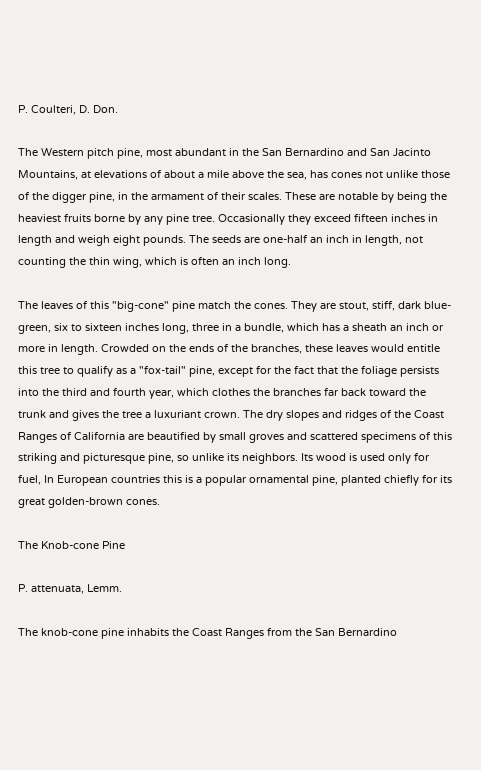P. Coulteri, D. Don.

The Western pitch pine, most abundant in the San Bernardino and San Jacinto Mountains, at elevations of about a mile above the sea, has cones not unlike those of the digger pine, in the armament of their scales. These are notable by being the heaviest fruits borne by any pine tree. Occasionally they exceed fifteen inches in length and weigh eight pounds. The seeds are one-half an inch in length, not counting the thin wing, which is often an inch long.

The leaves of this "big-cone" pine match the cones. They are stout, stiff, dark blue-green, six to sixteen inches long, three in a bundle, which has a sheath an inch or more in length. Crowded on the ends of the branches, these leaves would entitle this tree to qualify as a "fox-tail" pine, except for the fact that the foliage persists into the third and fourth year, which clothes the branches far back toward the trunk and gives the tree a luxuriant crown. The dry slopes and ridges of the Coast Ranges of California are beautified by small groves and scattered specimens of this striking and picturesque pine, so unlike its neighbors. Its wood is used only for fuel, In European countries this is a popular ornamental pine, planted chiefly for its great golden-brown cones.

The Knob-cone Pine

P. attenuata, Lemm.

The knob-cone pine inhabits the Coast Ranges from the San Bernardino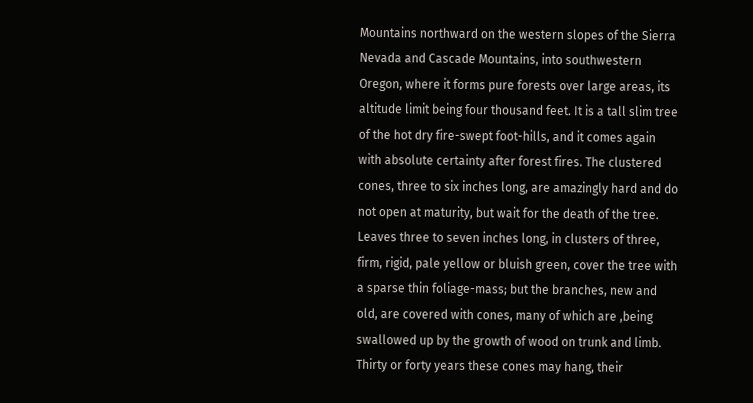Mountains northward on the western slopes of the Sierra Nevada and Cascade Mountains, into southwestern Oregon, where it forms pure forests over large areas, its altitude limit being four thousand feet. It is a tall slim tree of the hot dry fire-swept foot-hills, and it comes again with absolute certainty after forest fires. The clustered cones, three to six inches long, are amazingly hard and do not open at maturity, but wait for the death of the tree. Leaves three to seven inches long, in clusters of three, firm, rigid, pale yellow or bluish green, cover the tree with a sparse thin foliage-mass; but the branches, new and old, are covered with cones, many of which are ,being swallowed up by the growth of wood on trunk and limb. Thirty or forty years these cones may hang, their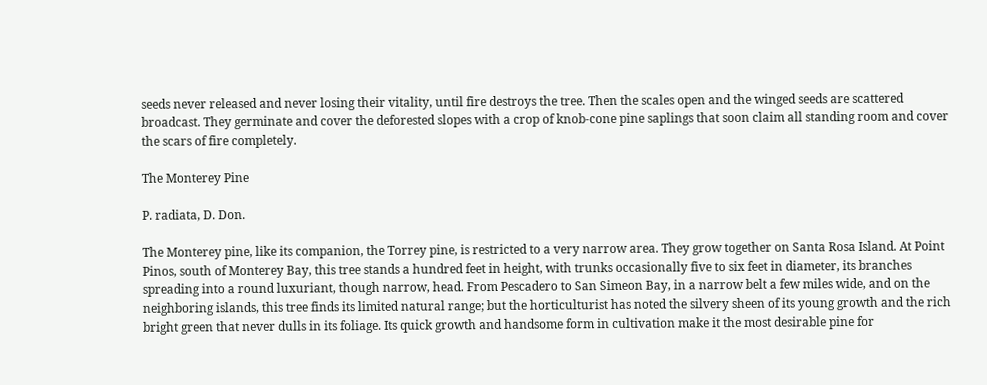seeds never released and never losing their vitality, until fire destroys the tree. Then the scales open and the winged seeds are scattered broadcast. They germinate and cover the deforested slopes with a crop of knob-cone pine saplings that soon claim all standing room and cover the scars of fire completely.

The Monterey Pine

P. radiata, D. Don.

The Monterey pine, like its companion, the Torrey pine, is restricted to a very narrow area. They grow together on Santa Rosa Island. At Point Pinos, south of Monterey Bay, this tree stands a hundred feet in height, with trunks occasionally five to six feet in diameter, its branches spreading into a round luxuriant, though narrow, head. From Pescadero to San Simeon Bay, in a narrow belt a few miles wide, and on the neighboring islands, this tree finds its limited natural range; but the horticulturist has noted the silvery sheen of its young growth and the rich bright green that never dulls in its foliage. Its quick growth and handsome form in cultivation make it the most desirable pine for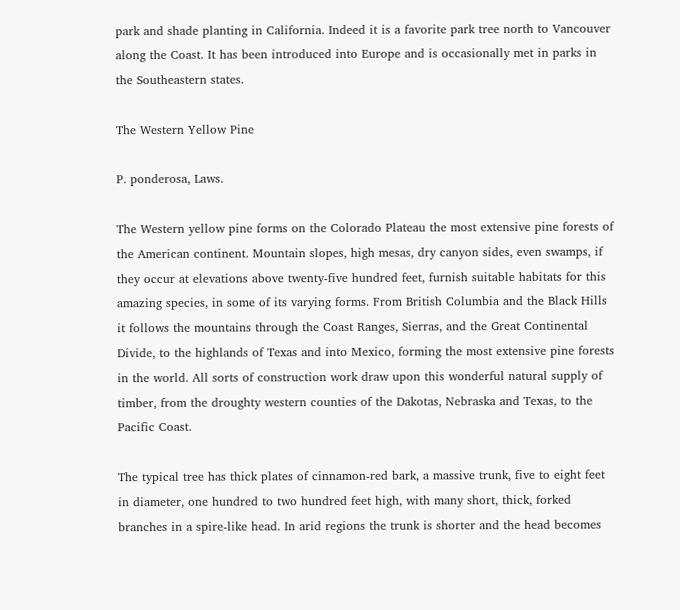park and shade planting in California. Indeed it is a favorite park tree north to Vancouver along the Coast. It has been introduced into Europe and is occasionally met in parks in the Southeastern states.

The Western Yellow Pine

P. ponderosa, Laws.

The Western yellow pine forms on the Colorado Plateau the most extensive pine forests of the American continent. Mountain slopes, high mesas, dry canyon sides, even swamps, if they occur at elevations above twenty-five hundred feet, furnish suitable habitats for this amazing species, in some of its varying forms. From British Columbia and the Black Hills it follows the mountains through the Coast Ranges, Sierras, and the Great Continental Divide, to the highlands of Texas and into Mexico, forming the most extensive pine forests in the world. All sorts of construction work draw upon this wonderful natural supply of timber, from the droughty western counties of the Dakotas, Nebraska and Texas, to the Pacific Coast.

The typical tree has thick plates of cinnamon-red bark, a massive trunk, five to eight feet in diameter, one hundred to two hundred feet high, with many short, thick, forked branches in a spire-like head. In arid regions the trunk is shorter and the head becomes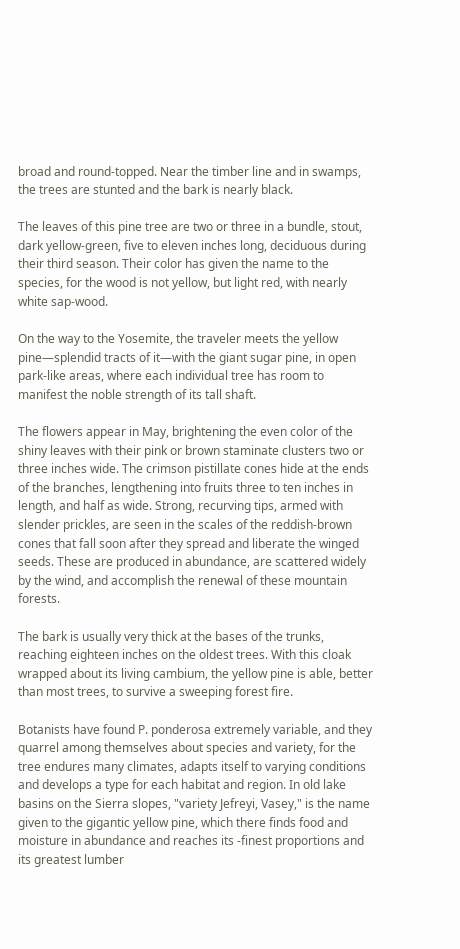broad and round-topped. Near the timber line and in swamps, the trees are stunted and the bark is nearly black.

The leaves of this pine tree are two or three in a bundle, stout, dark yellow-green, five to eleven inches long, deciduous during their third season. Their color has given the name to the species, for the wood is not yellow, but light red, with nearly white sap-wood.

On the way to the Yosemite, the traveler meets the yellow pine—splendid tracts of it—with the giant sugar pine, in open park-like areas, where each individual tree has room to manifest the noble strength of its tall shaft.

The flowers appear in May, brightening the even color of the shiny leaves with their pink or brown staminate clusters two or three inches wide. The crimson pistillate cones hide at the ends of the branches, lengthening into fruits three to ten inches in length, and half as wide. Strong, recurving tips, armed with slender prickles, are seen in the scales of the reddish-brown cones that fall soon after they spread and liberate the winged seeds. These are produced in abundance, are scattered widely by the wind, and accomplish the renewal of these mountain forests.

The bark is usually very thick at the bases of the trunks, reaching eighteen inches on the oldest trees. With this cloak wrapped about its living cambium, the yellow pine is able, better than most trees, to survive a sweeping forest fire.

Botanists have found P. ponderosa extremely variable, and they quarrel among themselves about species and variety, for the tree endures many climates, adapts itself to varying conditions and develops a type for each habitat and region. In old lake basins on the Sierra slopes, "variety Jefreyi, Vasey," is the name given to the gigantic yellow pine, which there finds food and moisture in abundance and reaches its -finest proportions and its greatest lumber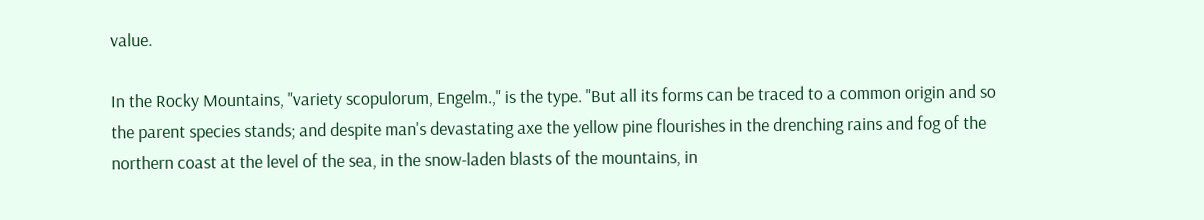value.

In the Rocky Mountains, "variety scopulorum, Engelm.," is the type. "But all its forms can be traced to a common origin and so the parent species stands; and despite man's devastating axe the yellow pine flourishes in the drenching rains and fog of the northern coast at the level of the sea, in the snow-laden blasts of the mountains, in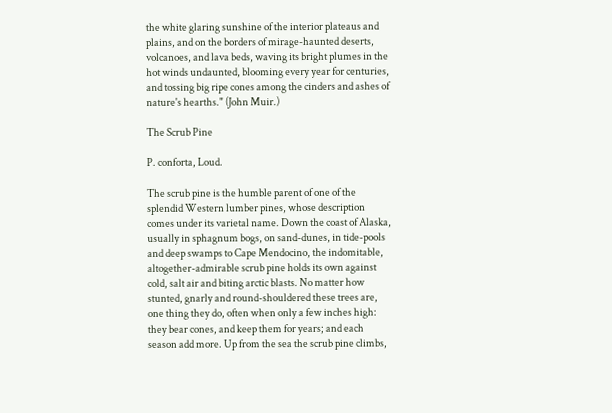the white glaring sunshine of the interior plateaus and plains, and on the borders of mirage-haunted deserts, volcanoes, and lava beds, waving its bright plumes in the hot winds undaunted, blooming every year for centuries, and tossing big ripe cones among the cinders and ashes of nature's hearths." (John Muir.)

The Scrub Pine

P. conforta, Loud.

The scrub pine is the humble parent of one of the splendid Western lumber pines, whose description comes under its varietal name. Down the coast of Alaska, usually in sphagnum bogs, on sand-dunes, in tide-pools and deep swamps to Cape Mendocino, the indomitable, altogether-admirable scrub pine holds its own against cold, salt air and biting arctic blasts. No matter how stunted, gnarly and round-shouldered these trees are, one thing they do, often when only a few inches high: they bear cones, and keep them for years; and each season add more. Up from the sea the scrub pine climbs,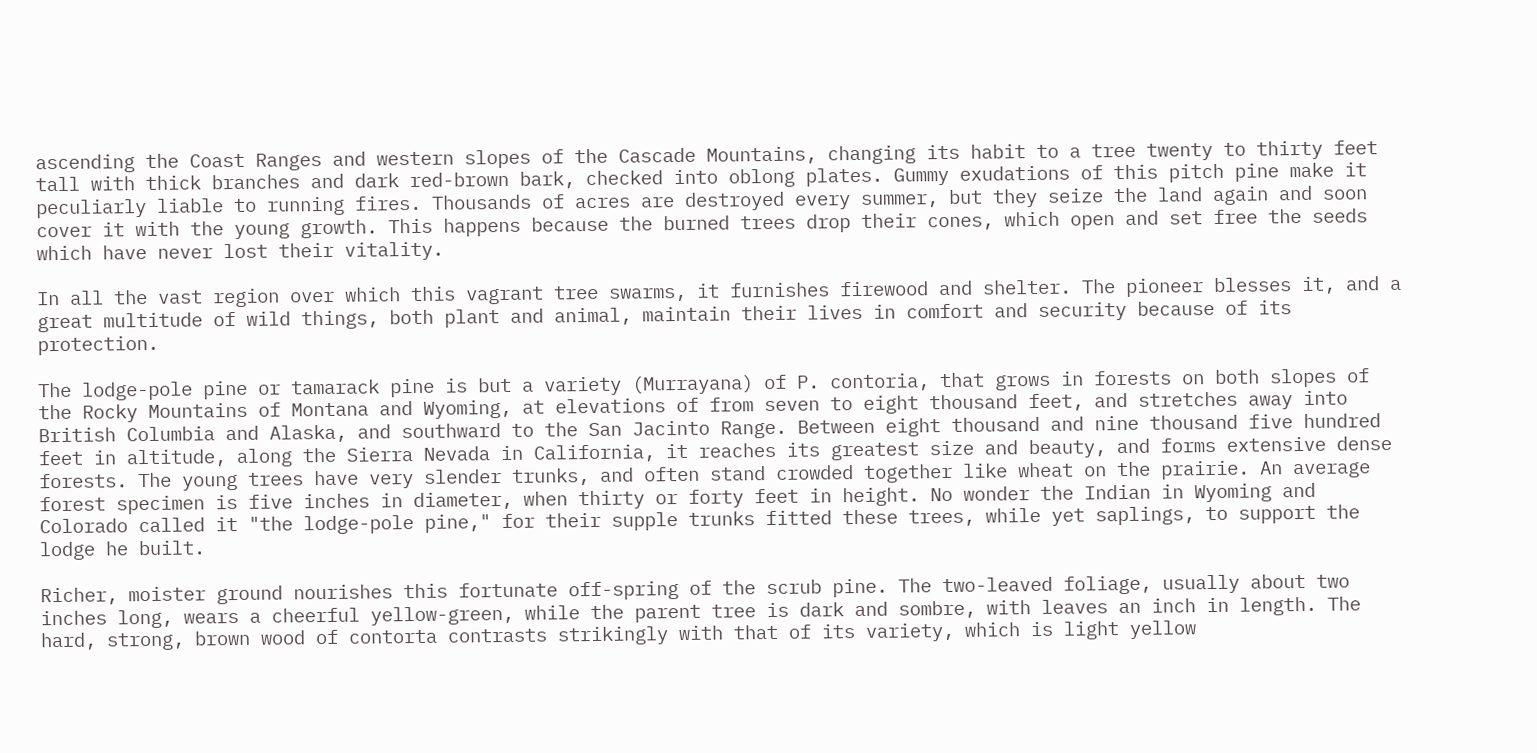ascending the Coast Ranges and western slopes of the Cascade Mountains, changing its habit to a tree twenty to thirty feet tall with thick branches and dark red-brown bark, checked into oblong plates. Gummy exudations of this pitch pine make it peculiarly liable to running fires. Thousands of acres are destroyed every summer, but they seize the land again and soon cover it with the young growth. This happens because the burned trees drop their cones, which open and set free the seeds which have never lost their vitality.

In all the vast region over which this vagrant tree swarms, it furnishes firewood and shelter. The pioneer blesses it, and a great multitude of wild things, both plant and animal, maintain their lives in comfort and security because of its protection.

The lodge-pole pine or tamarack pine is but a variety (Murrayana) of P. contoria, that grows in forests on both slopes of the Rocky Mountains of Montana and Wyoming, at elevations of from seven to eight thousand feet, and stretches away into British Columbia and Alaska, and southward to the San Jacinto Range. Between eight thousand and nine thousand five hundred feet in altitude, along the Sierra Nevada in California, it reaches its greatest size and beauty, and forms extensive dense forests. The young trees have very slender trunks, and often stand crowded together like wheat on the prairie. An average forest specimen is five inches in diameter, when thirty or forty feet in height. No wonder the Indian in Wyoming and Colorado called it "the lodge-pole pine," for their supple trunks fitted these trees, while yet saplings, to support the lodge he built.

Richer, moister ground nourishes this fortunate off-spring of the scrub pine. The two-leaved foliage, usually about two inches long, wears a cheerful yellow-green, while the parent tree is dark and sombre, with leaves an inch in length. The hard, strong, brown wood of contorta contrasts strikingly with that of its variety, which is light yellow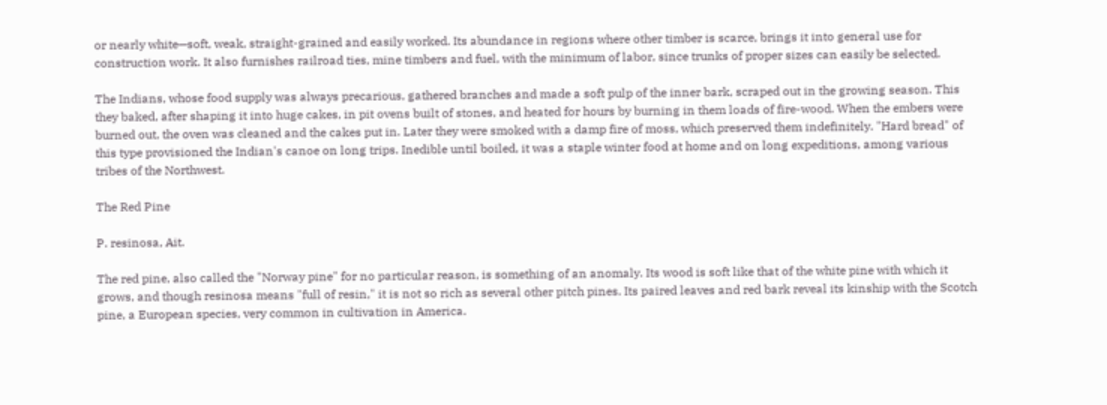or nearly white—soft, weak, straight-grained and easily worked. Its abundance in regions where other timber is scarce, brings it into general use for construction work. It also furnishes railroad ties, mine timbers and fuel, with the minimum of labor, since trunks of proper sizes can easily be selected.

The Indians, whose food supply was always precarious, gathered branches and made a soft pulp of the inner bark, scraped out in the growing season. This they baked, after shaping it into huge cakes, in pit ovens built of stones, and heated for hours by burning in them loads of fire-wood. When the embers were burned out, the oven was cleaned and the cakes put in. Later they were smoked with a damp fire of moss, which preserved them indefinitely. "Hard bread" of this type provisioned the Indian's canoe on long trips. Inedible until boiled, it was a staple winter food at home and on long expeditions, among various tribes of the Northwest.

The Red Pine

P. resinosa, Ait.

The red pine, also called the "Norway pine" for no particular reason, is something of an anomaly. Its wood is soft like that of the white pine with which it grows, and though resinosa means "full of resin," it is not so rich as several other pitch pines. Its paired leaves and red bark reveal its kinship with the Scotch pine, a European species, very common in cultivation in America.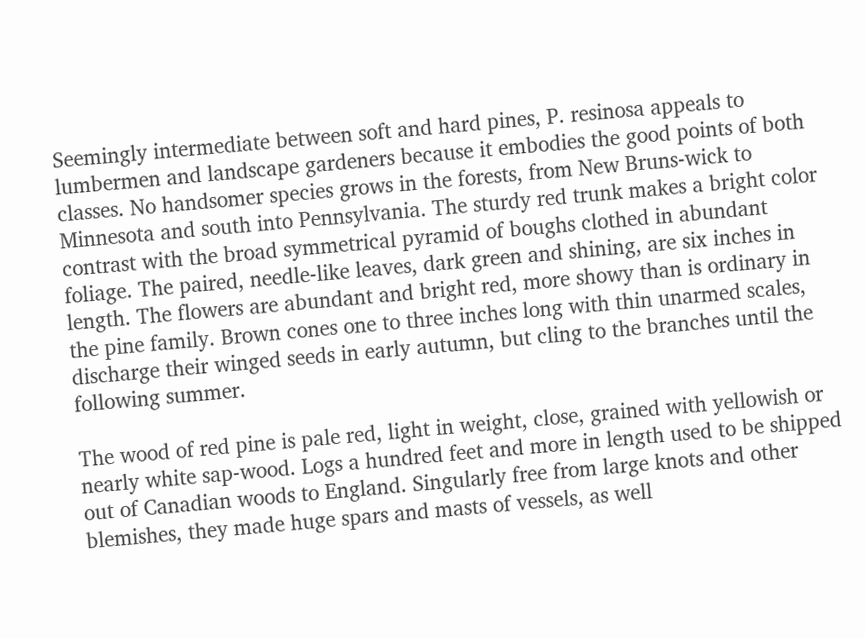Seemingly intermediate between soft and hard pines, P. resinosa appeals to lumbermen and landscape gardeners because it embodies the good points of both classes. No handsomer species grows in the forests, from New Bruns-wick to Minnesota and south into Pennsylvania. The sturdy red trunk makes a bright color contrast with the broad symmetrical pyramid of boughs clothed in abundant foliage. The paired, needle-like leaves, dark green and shining, are six inches in length. The flowers are abundant and bright red, more showy than is ordinary in the pine family. Brown cones one to three inches long with thin unarmed scales, discharge their winged seeds in early autumn, but cling to the branches until the following summer.

The wood of red pine is pale red, light in weight, close, grained with yellowish or nearly white sap-wood. Logs a hundred feet and more in length used to be shipped out of Canadian woods to England. Singularly free from large knots and other blemishes, they made huge spars and masts of vessels, as well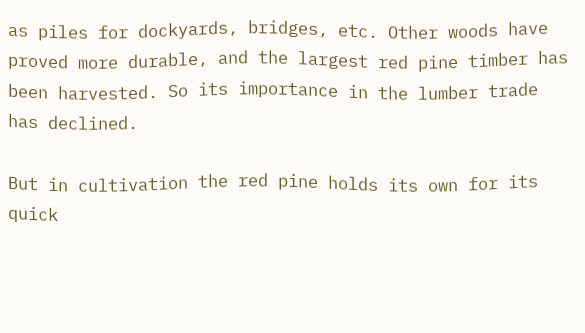as piles for dockyards, bridges, etc. Other woods have proved more durable, and the largest red pine timber has been harvested. So its importance in the lumber trade has declined.

But in cultivation the red pine holds its own for its quick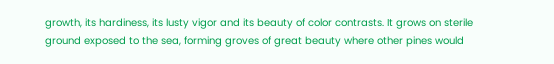growth, its hardiness, its lusty vigor and its beauty of color contrasts. It grows on sterile ground exposed to the sea, forming groves of great beauty where other pines would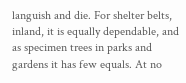languish and die. For shelter belts, inland, it is equally dependable, and as specimen trees in parks and gardens it has few equals. At no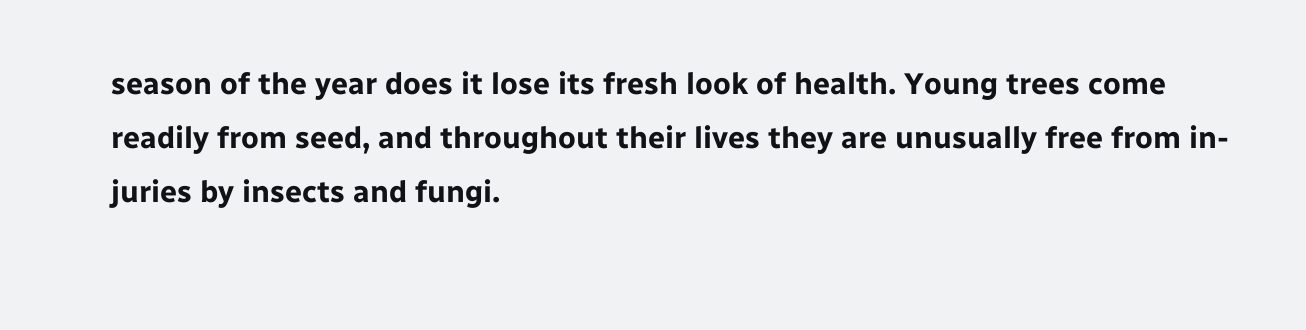season of the year does it lose its fresh look of health. Young trees come readily from seed, and throughout their lives they are unusually free from in-juries by insects and fungi.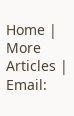Home | More Articles | Email: